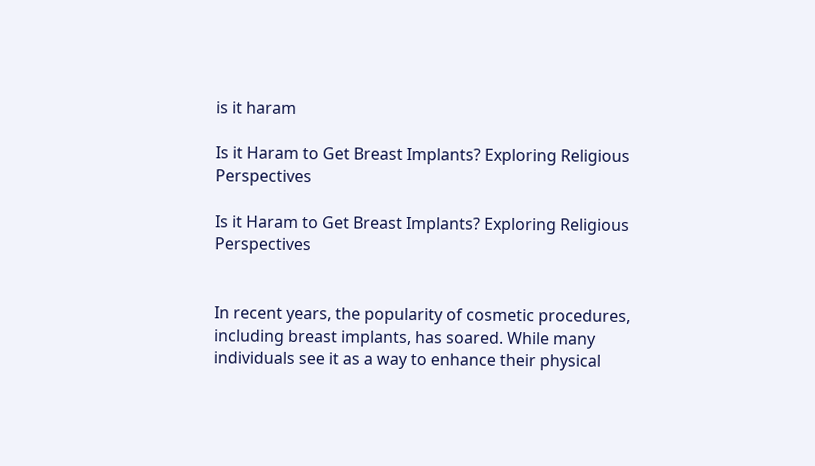is it haram

Is it Haram to Get Breast Implants? Exploring Religious Perspectives

Is it Haram to Get Breast Implants? Exploring Religious Perspectives


In recent years, the popularity of cosmetic procedures, including breast implants, has soared. While many individuals see it as a way to enhance their physical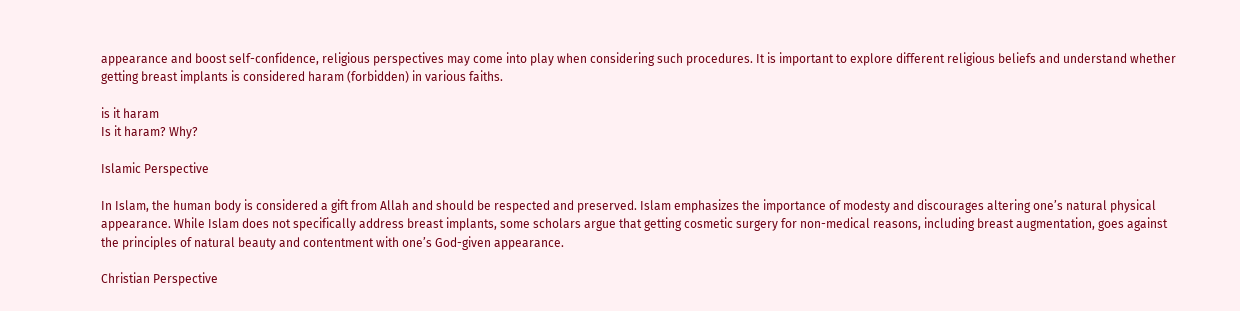appearance and boost self-confidence, religious perspectives may come into play when considering such procedures. It is important to explore different religious beliefs and understand whether getting breast implants is considered haram (forbidden) in various faiths.

is it haram
Is it haram? Why?

Islamic Perspective

In Islam, the human body is considered a gift from Allah and should be respected and preserved. Islam emphasizes the importance of modesty and discourages altering one’s natural physical appearance. While Islam does not specifically address breast implants, some scholars argue that getting cosmetic surgery for non-medical reasons, including breast augmentation, goes against the principles of natural beauty and contentment with one’s God-given appearance.

Christian Perspective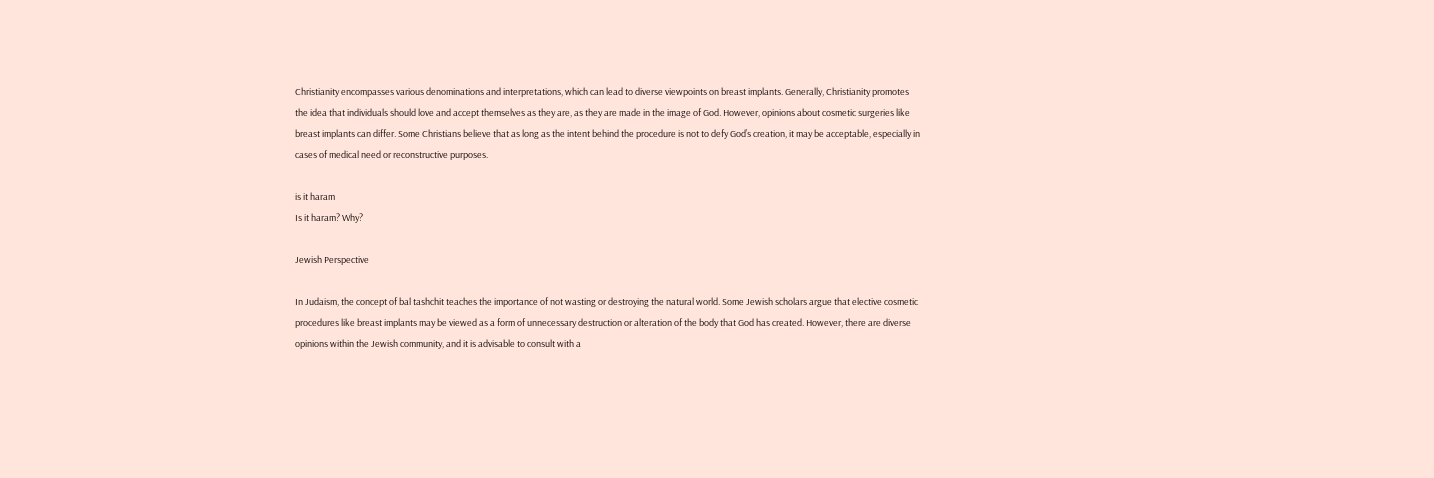Christianity encompasses various denominations and interpretations, which can lead to diverse viewpoints on breast implants. Generally, Christianity promotes the idea that individuals should love and accept themselves as they are, as they are made in the image of God. However, opinions about cosmetic surgeries like breast implants can differ. Some Christians believe that as long as the intent behind the procedure is not to defy God’s creation, it may be acceptable, especially in cases of medical need or reconstructive purposes.

is it haram
Is it haram? Why?

Jewish Perspective

In Judaism, the concept of bal tashchit teaches the importance of not wasting or destroying the natural world. Some Jewish scholars argue that elective cosmetic procedures like breast implants may be viewed as a form of unnecessary destruction or alteration of the body that God has created. However, there are diverse opinions within the Jewish community, and it is advisable to consult with a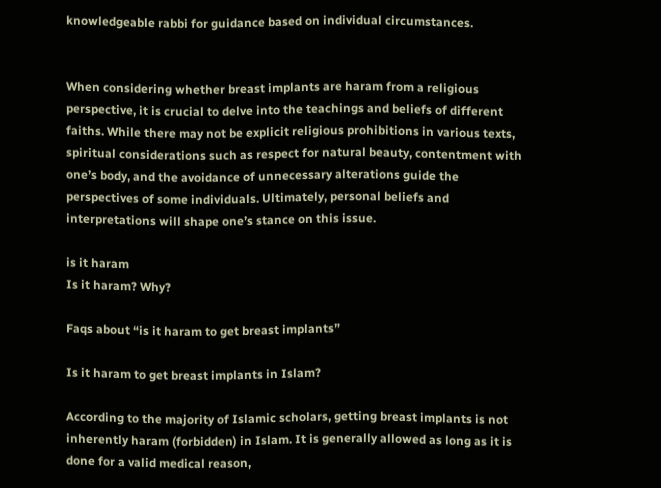knowledgeable rabbi for guidance based on individual circumstances.


When considering whether breast implants are haram from a religious perspective, it is crucial to delve into the teachings and beliefs of different faiths. While there may not be explicit religious prohibitions in various texts, spiritual considerations such as respect for natural beauty, contentment with one’s body, and the avoidance of unnecessary alterations guide the perspectives of some individuals. Ultimately, personal beliefs and interpretations will shape one’s stance on this issue.

is it haram
Is it haram? Why?

Faqs about “is it haram to get breast implants”

Is it haram to get breast implants in Islam?

According to the majority of Islamic scholars, getting breast implants is not inherently haram (forbidden) in Islam. It is generally allowed as long as it is done for a valid medical reason,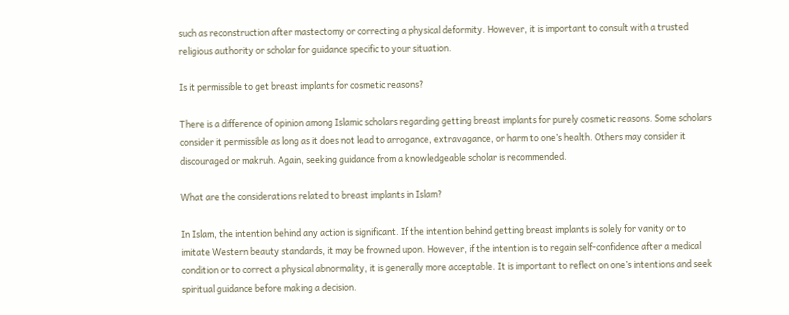such as reconstruction after mastectomy or correcting a physical deformity. However, it is important to consult with a trusted religious authority or scholar for guidance specific to your situation.

Is it permissible to get breast implants for cosmetic reasons?

There is a difference of opinion among Islamic scholars regarding getting breast implants for purely cosmetic reasons. Some scholars consider it permissible as long as it does not lead to arrogance, extravagance, or harm to one’s health. Others may consider it discouraged or makruh. Again, seeking guidance from a knowledgeable scholar is recommended.

What are the considerations related to breast implants in Islam?

In Islam, the intention behind any action is significant. If the intention behind getting breast implants is solely for vanity or to imitate Western beauty standards, it may be frowned upon. However, if the intention is to regain self-confidence after a medical condition or to correct a physical abnormality, it is generally more acceptable. It is important to reflect on one’s intentions and seek spiritual guidance before making a decision.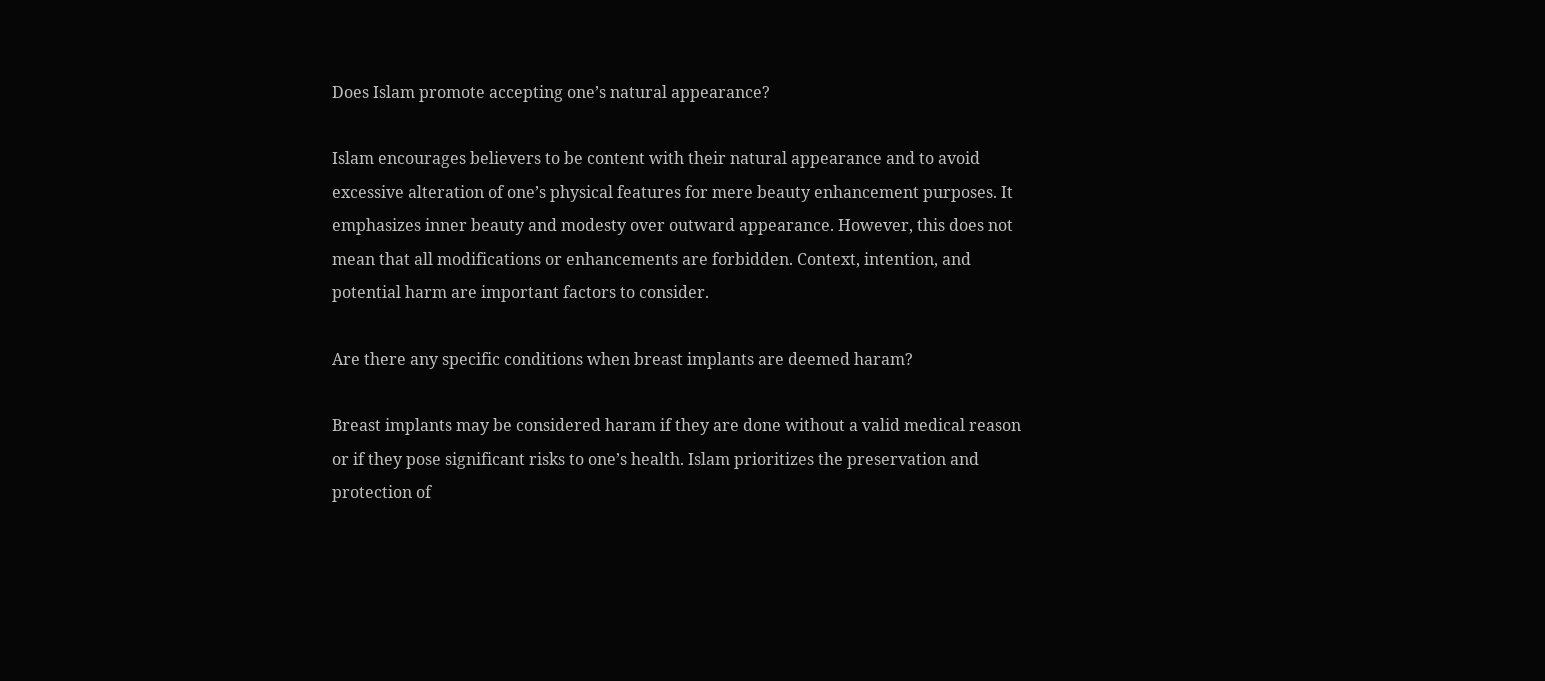Does Islam promote accepting one’s natural appearance?

Islam encourages believers to be content with their natural appearance and to avoid excessive alteration of one’s physical features for mere beauty enhancement purposes. It emphasizes inner beauty and modesty over outward appearance. However, this does not mean that all modifications or enhancements are forbidden. Context, intention, and potential harm are important factors to consider.

Are there any specific conditions when breast implants are deemed haram?

Breast implants may be considered haram if they are done without a valid medical reason or if they pose significant risks to one’s health. Islam prioritizes the preservation and protection of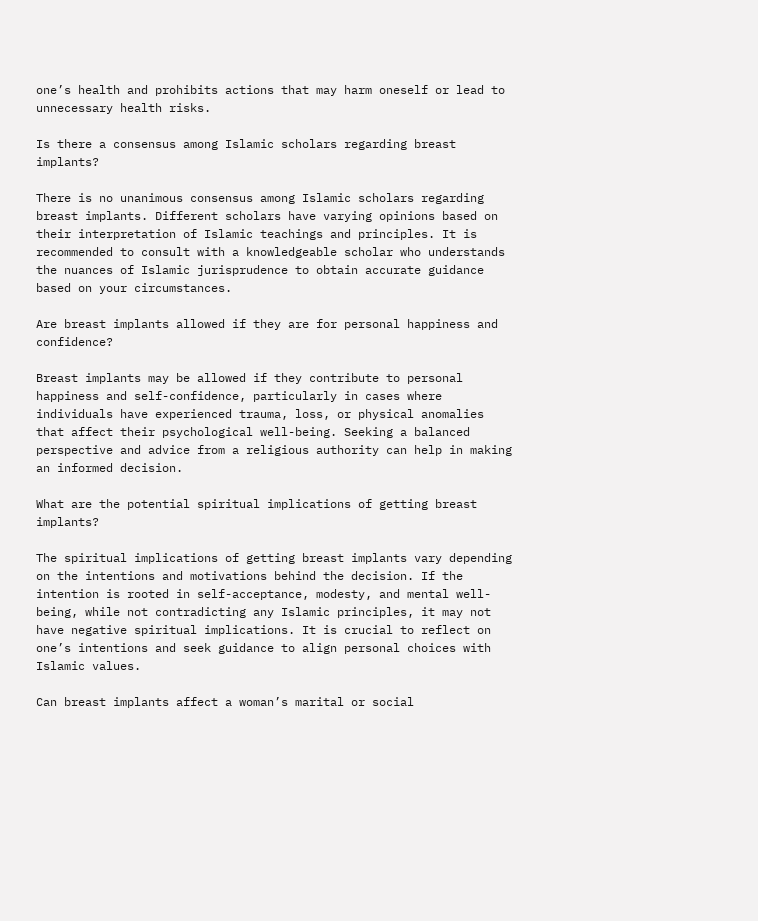one’s health and prohibits actions that may harm oneself or lead to unnecessary health risks.

Is there a consensus among Islamic scholars regarding breast implants?

There is no unanimous consensus among Islamic scholars regarding breast implants. Different scholars have varying opinions based on their interpretation of Islamic teachings and principles. It is recommended to consult with a knowledgeable scholar who understands the nuances of Islamic jurisprudence to obtain accurate guidance based on your circumstances.

Are breast implants allowed if they are for personal happiness and confidence?

Breast implants may be allowed if they contribute to personal happiness and self-confidence, particularly in cases where individuals have experienced trauma, loss, or physical anomalies that affect their psychological well-being. Seeking a balanced perspective and advice from a religious authority can help in making an informed decision.

What are the potential spiritual implications of getting breast implants?

The spiritual implications of getting breast implants vary depending on the intentions and motivations behind the decision. If the intention is rooted in self-acceptance, modesty, and mental well-being, while not contradicting any Islamic principles, it may not have negative spiritual implications. It is crucial to reflect on one’s intentions and seek guidance to align personal choices with Islamic values.

Can breast implants affect a woman’s marital or social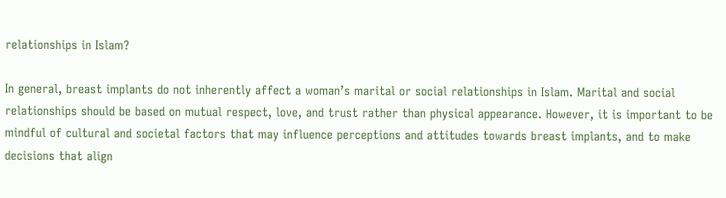relationships in Islam?

In general, breast implants do not inherently affect a woman’s marital or social relationships in Islam. Marital and social relationships should be based on mutual respect, love, and trust rather than physical appearance. However, it is important to be mindful of cultural and societal factors that may influence perceptions and attitudes towards breast implants, and to make decisions that align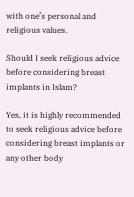with one’s personal and religious values.

Should I seek religious advice before considering breast implants in Islam?

Yes, it is highly recommended to seek religious advice before considering breast implants or any other body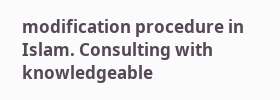modification procedure in Islam. Consulting with knowledgeable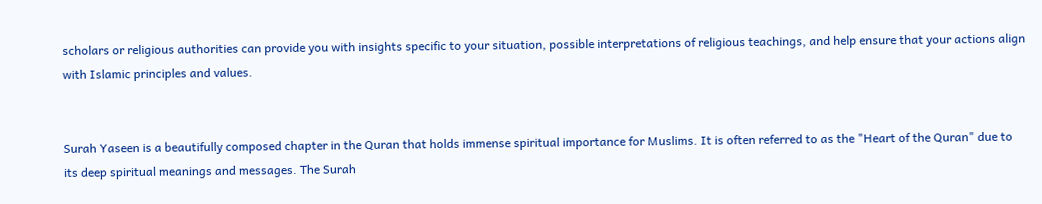scholars or religious authorities can provide you with insights specific to your situation, possible interpretations of religious teachings, and help ensure that your actions align with Islamic principles and values.


Surah Yaseen is a beautifully composed chapter in the Quran that holds immense spiritual importance for Muslims. It is often referred to as the "Heart of the Quran" due to its deep spiritual meanings and messages. The Surah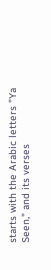starts with the Arabic letters "Ya Seen," and its verses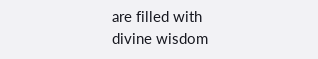are filled with divine wisdom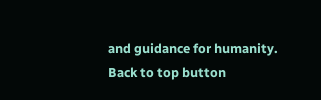and guidance for humanity.
Back to top button